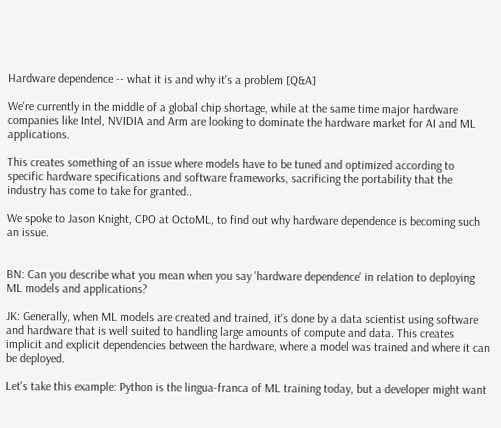Hardware dependence -- what it is and why it's a problem [Q&A]

We're currently in the middle of a global chip shortage, while at the same time major hardware companies like Intel, NVIDIA and Arm are looking to dominate the hardware market for AI and ML applications.

This creates something of an issue where models have to be tuned and optimized according to specific hardware specifications and software frameworks, sacrificing the portability that the industry has come to take for granted..

We spoke to Jason Knight, CPO at OctoML, to find out why hardware dependence is becoming such an issue.


BN: Can you describe what you mean when you say 'hardware dependence' in relation to deploying ML models and applications?

JK: Generally, when ML models are created and trained, it's done by a data scientist using software and hardware that is well suited to handling large amounts of compute and data. This creates implicit and explicit dependencies between the hardware, where a model was trained and where it can be deployed.

Let's take this example: Python is the lingua-franca of ML training today, but a developer might want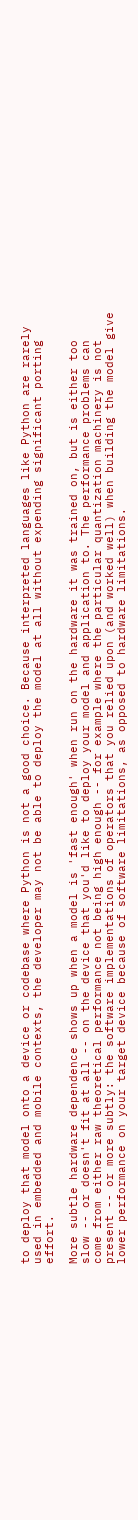to deploy that model onto a device or codebase where Python is not a good choice. Because interpreted languages like Python are rarely used in embedded and mobile contexts, the developer may not be able to deploy the model at all without expending significant porting effort.

More subtle hardware dependence shows up when a model is 'fast enough' when run on the hardware it was trained on, but is either too slow -- or doesn't fit at all -- on the device that you'd like to deploy your model and application to. The performance problems can come from either raw theoretical performance not being high enough -- for example where the particular quantization machinery is not present -- or more subtly: the software implementations of operators that you relied upon (and worked well) when building the model give lower performance on your target device because of software limitations, as opposed to hardware limitations.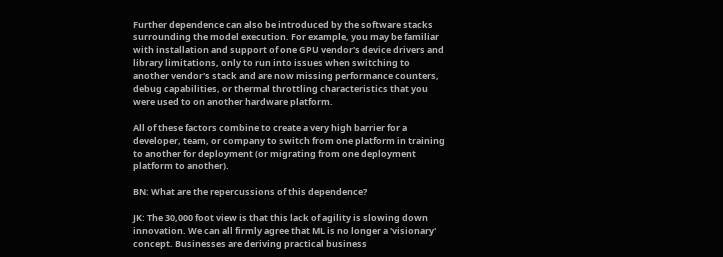Further dependence can also be introduced by the software stacks surrounding the model execution. For example, you may be familiar with installation and support of one GPU vendor's device drivers and library limitations, only to run into issues when switching to another vendor's stack and are now missing performance counters, debug capabilities, or thermal throttling characteristics that you were used to on another hardware platform.

All of these factors combine to create a very high barrier for a developer, team, or company to switch from one platform in training to another for deployment (or migrating from one deployment platform to another).

BN: What are the repercussions of this dependence?

JK: The 30,000 foot view is that this lack of agility is slowing down innovation. We can all firmly agree that ML is no longer a 'visionary' concept. Businesses are deriving practical business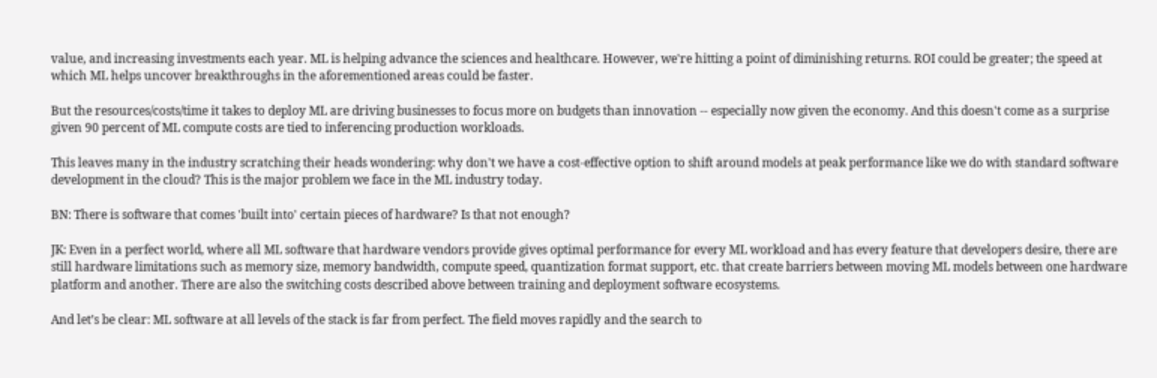value, and increasing investments each year. ML is helping advance the sciences and healthcare. However, we're hitting a point of diminishing returns. ROI could be greater; the speed at which ML helps uncover breakthroughs in the aforementioned areas could be faster.

But the resources/costs/time it takes to deploy ML are driving businesses to focus more on budgets than innovation -- especially now given the economy. And this doesn't come as a surprise given 90 percent of ML compute costs are tied to inferencing production workloads.

This leaves many in the industry scratching their heads wondering: why don't we have a cost-effective option to shift around models at peak performance like we do with standard software development in the cloud? This is the major problem we face in the ML industry today.

BN: There is software that comes 'built into' certain pieces of hardware? Is that not enough?

JK: Even in a perfect world, where all ML software that hardware vendors provide gives optimal performance for every ML workload and has every feature that developers desire, there are still hardware limitations such as memory size, memory bandwidth, compute speed, quantization format support, etc. that create barriers between moving ML models between one hardware platform and another. There are also the switching costs described above between training and deployment software ecosystems.

And let’s be clear: ML software at all levels of the stack is far from perfect. The field moves rapidly and the search to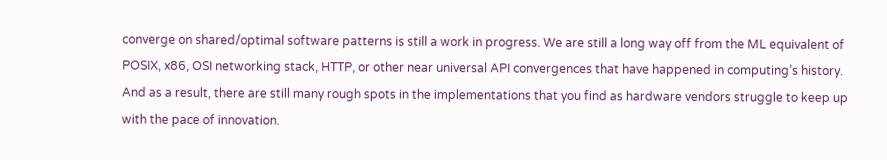converge on shared/optimal software patterns is still a work in progress. We are still a long way off from the ML equivalent of POSIX, x86, OSI networking stack, HTTP, or other near universal API convergences that have happened in computing’s history. And as a result, there are still many rough spots in the implementations that you find as hardware vendors struggle to keep up with the pace of innovation.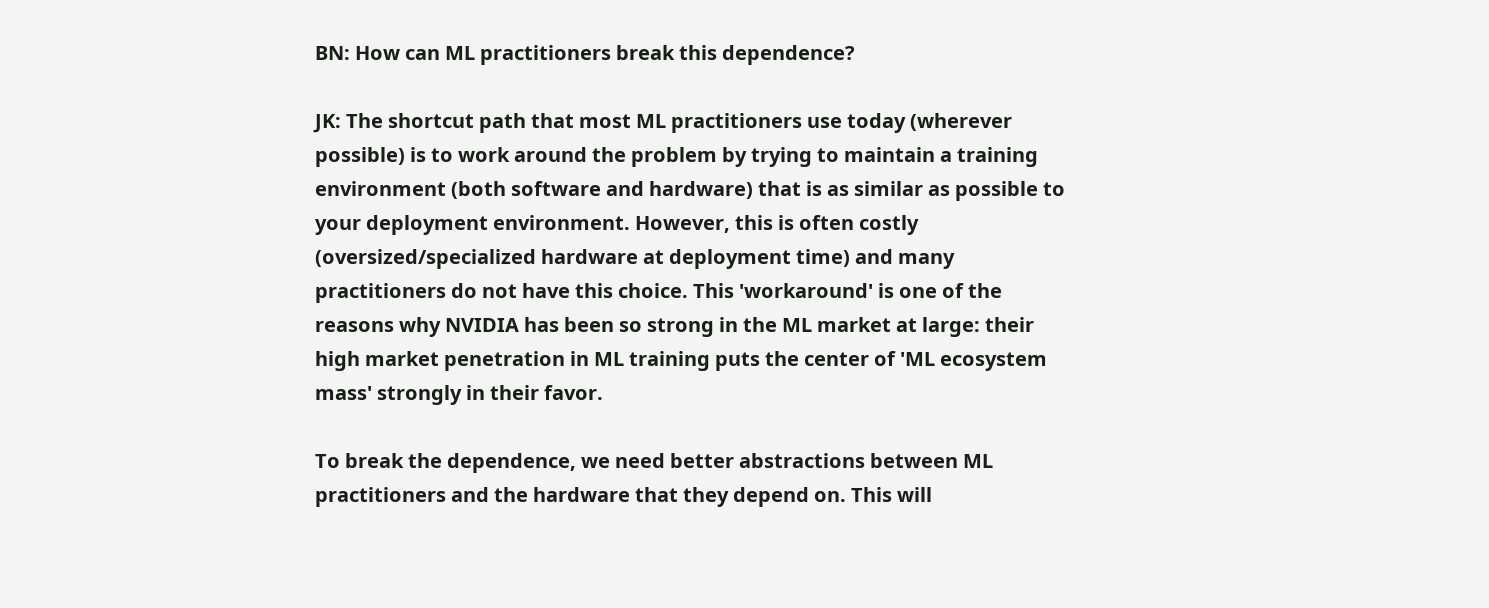BN: How can ML practitioners break this dependence?

JK: The shortcut path that most ML practitioners use today (wherever possible) is to work around the problem by trying to maintain a training environment (both software and hardware) that is as similar as possible to your deployment environment. However, this is often costly (oversized/specialized hardware at deployment time) and many practitioners do not have this choice. This 'workaround' is one of the reasons why NVIDIA has been so strong in the ML market at large: their high market penetration in ML training puts the center of 'ML ecosystem mass' strongly in their favor.

To break the dependence, we need better abstractions between ML practitioners and the hardware that they depend on. This will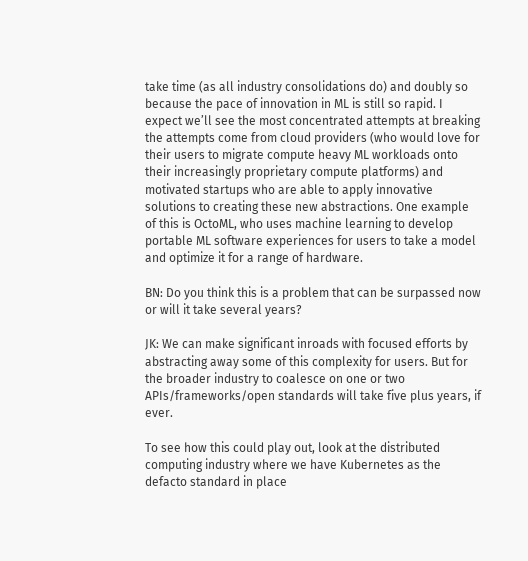take time (as all industry consolidations do) and doubly so because the pace of innovation in ML is still so rapid. I expect we’ll see the most concentrated attempts at breaking the attempts come from cloud providers (who would love for their users to migrate compute heavy ML workloads onto their increasingly proprietary compute platforms) and motivated startups who are able to apply innovative solutions to creating these new abstractions. One example of this is OctoML, who uses machine learning to develop portable ML software experiences for users to take a model and optimize it for a range of hardware.

BN: Do you think this is a problem that can be surpassed now or will it take several years?

JK: We can make significant inroads with focused efforts by abstracting away some of this complexity for users. But for the broader industry to coalesce on one or two APIs/frameworks/open standards will take five plus years, if ever.

To see how this could play out, look at the distributed computing industry where we have Kubernetes as the defacto standard in place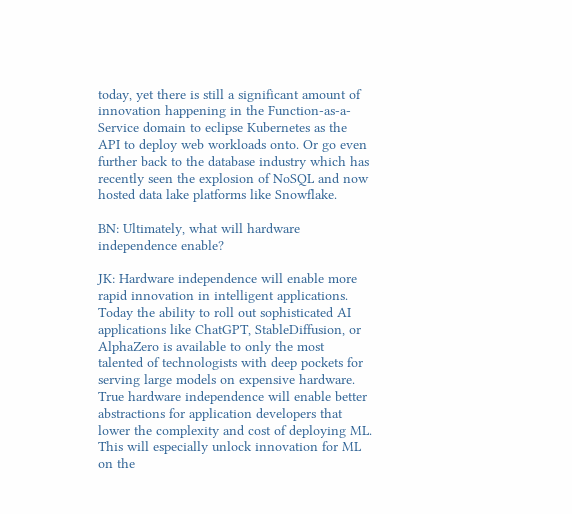today, yet there is still a significant amount of innovation happening in the Function-as-a-Service domain to eclipse Kubernetes as the API to deploy web workloads onto. Or go even further back to the database industry which has recently seen the explosion of NoSQL and now hosted data lake platforms like Snowflake.

BN: Ultimately, what will hardware independence enable?

JK: Hardware independence will enable more rapid innovation in intelligent applications. Today the ability to roll out sophisticated AI applications like ChatGPT, StableDiffusion, or AlphaZero is available to only the most talented of technologists with deep pockets for serving large models on expensive hardware. True hardware independence will enable better abstractions for application developers that lower the complexity and cost of deploying ML. This will especially unlock innovation for ML on the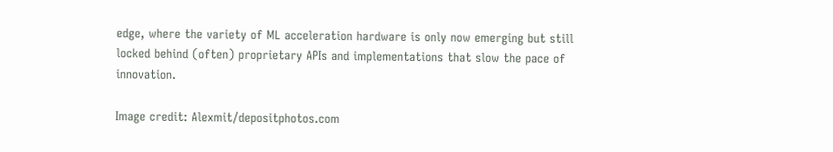edge, where the variety of ML acceleration hardware is only now emerging but still locked behind (often) proprietary APIs and implementations that slow the pace of innovation.

Image credit: Alexmit/depositphotos.com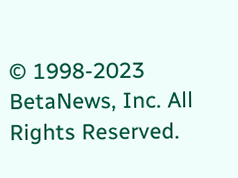© 1998-2023 BetaNews, Inc. All Rights Reserved.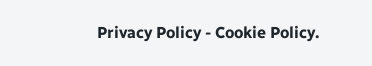Privacy Policy - Cookie Policy.